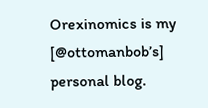Orexinomics is my [@ottomanbob’s] personal blog.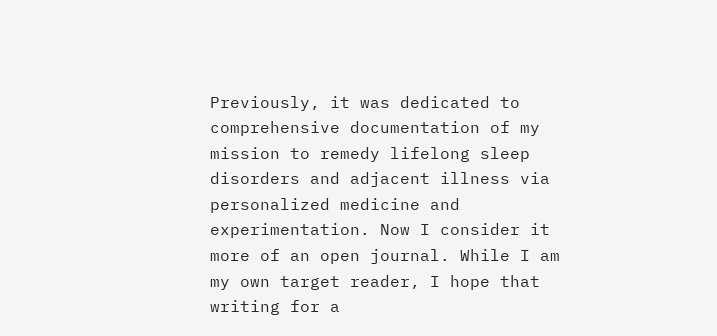Previously, it was dedicated to comprehensive documentation of my mission to remedy lifelong sleep disorders and adjacent illness via personalized medicine and experimentation. Now I consider it more of an open journal. While I am my own target reader, I hope that writing for a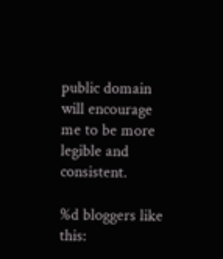public domain will encourage me to be more legible and consistent.

%d bloggers like this: